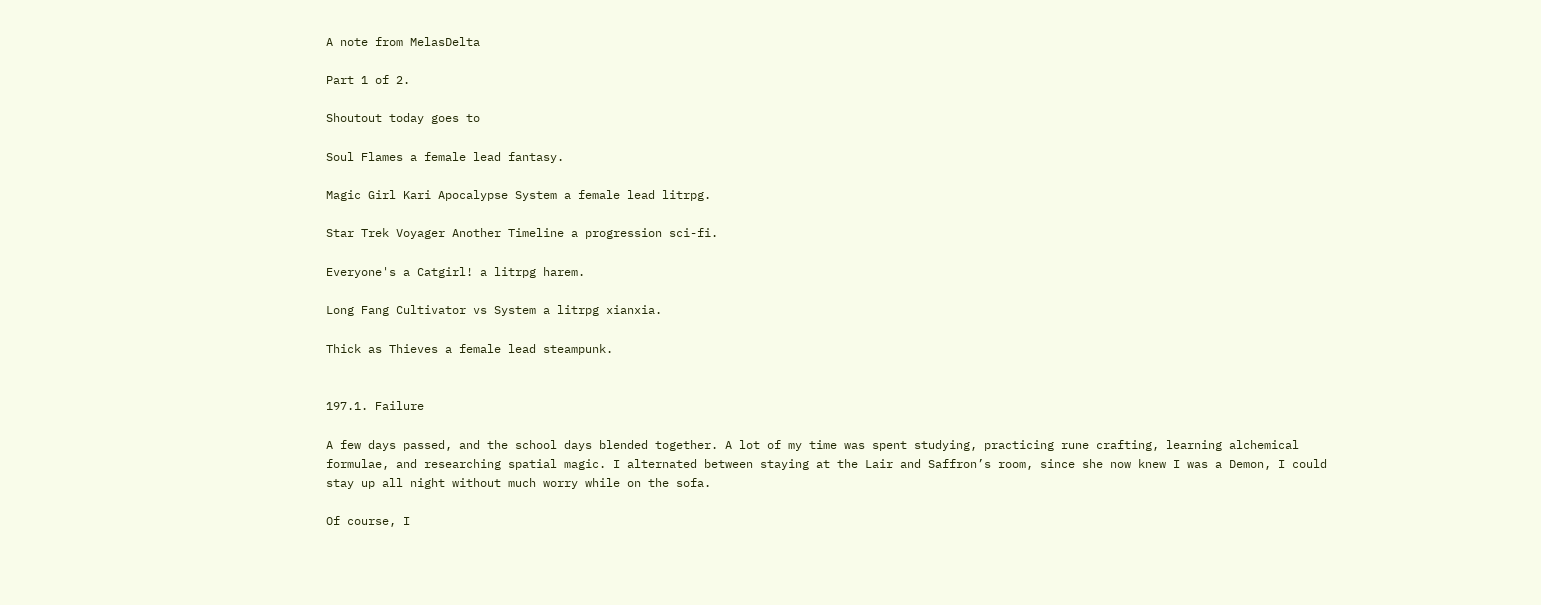A note from MelasDelta

Part 1 of 2.

Shoutout today goes to

Soul Flames a female lead fantasy.

Magic Girl Kari Apocalypse System a female lead litrpg.

Star Trek Voyager Another Timeline a progression sci-fi.

Everyone's a Catgirl! a litrpg harem.

Long Fang Cultivator vs System a litrpg xianxia.

Thick as Thieves a female lead steampunk.


197.1. Failure

A few days passed, and the school days blended together. A lot of my time was spent studying, practicing rune crafting, learning alchemical formulae, and researching spatial magic. I alternated between staying at the Lair and Saffron’s room, since she now knew I was a Demon, I could stay up all night without much worry while on the sofa.

Of course, I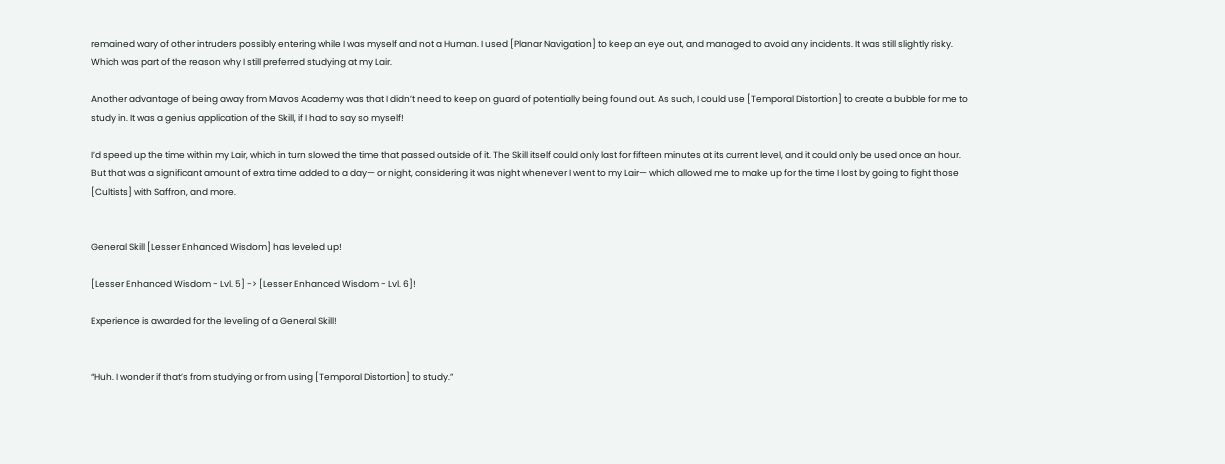remained wary of other intruders possibly entering while I was myself and not a Human. I used [Planar Navigation] to keep an eye out, and managed to avoid any incidents. It was still slightly risky. Which was part of the reason why I still preferred studying at my Lair.

Another advantage of being away from Mavos Academy was that I didn’t need to keep on guard of potentially being found out. As such, I could use [Temporal Distortion] to create a bubble for me to study in. It was a genius application of the Skill, if I had to say so myself!

I’d speed up the time within my Lair, which in turn slowed the time that passed outside of it. The Skill itself could only last for fifteen minutes at its current level, and it could only be used once an hour. But that was a significant amount of extra time added to a day— or night, considering it was night whenever I went to my Lair— which allowed me to make up for the time I lost by going to fight those [Cultists] with Saffron, and more.


General Skill [Lesser Enhanced Wisdom] has leveled up!

[Lesser Enhanced Wisdom - Lvl. 5] -> [Lesser Enhanced Wisdom - Lvl. 6]!

Experience is awarded for the leveling of a General Skill!


“Huh. I wonder if that’s from studying or from using [Temporal Distortion] to study.”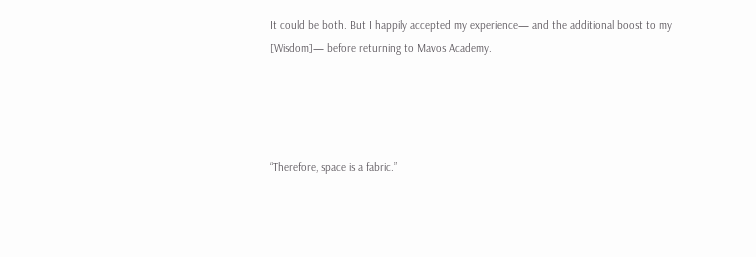It could be both. But I happily accepted my experience— and the additional boost to my [Wisdom]— before returning to Mavos Academy.




“Therefore, space is a fabric.”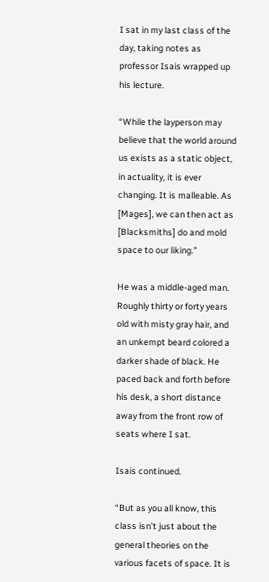I sat in my last class of the day, taking notes as professor Isais wrapped up his lecture.

“While the layperson may believe that the world around us exists as a static object, in actuality, it is ever changing. It is malleable. As [Mages], we can then act as [Blacksmiths] do and mold space to our liking.”

He was a middle-aged man. Roughly thirty or forty years old with misty gray hair, and an unkempt beard colored a darker shade of black. He paced back and forth before his desk, a short distance away from the front row of seats where I sat.

Isais continued.

“But as you all know, this class isn’t just about the general theories on the various facets of space. It is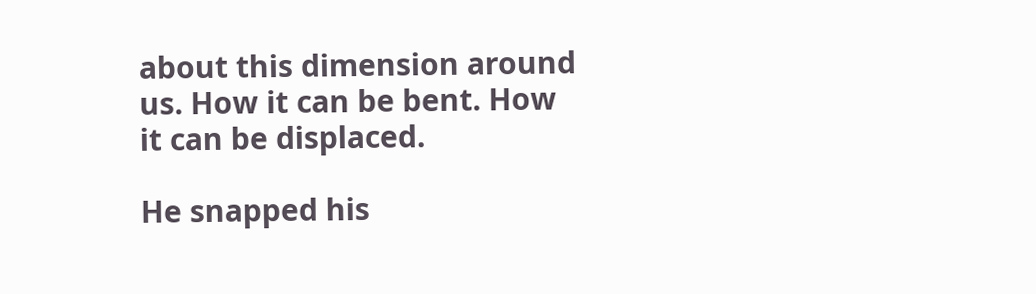about this dimension around us. How it can be bent. How it can be displaced.

He snapped his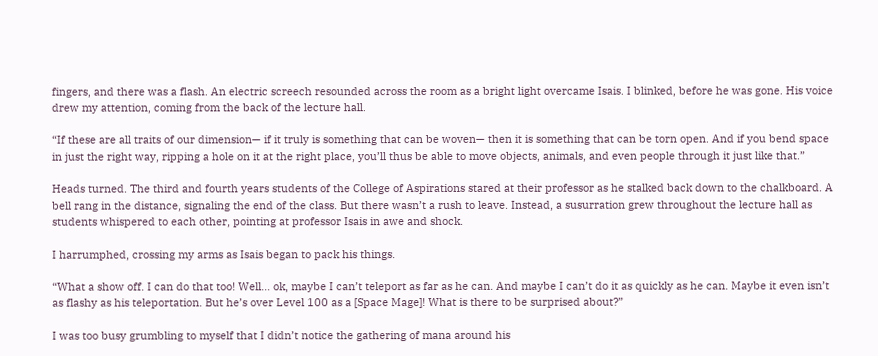fingers, and there was a flash. An electric screech resounded across the room as a bright light overcame Isais. I blinked, before he was gone. His voice drew my attention, coming from the back of the lecture hall.

“If these are all traits of our dimension— if it truly is something that can be woven— then it is something that can be torn open. And if you bend space in just the right way, ripping a hole on it at the right place, you’ll thus be able to move objects, animals, and even people through it just like that.”

Heads turned. The third and fourth years students of the College of Aspirations stared at their professor as he stalked back down to the chalkboard. A bell rang in the distance, signaling the end of the class. But there wasn’t a rush to leave. Instead, a susurration grew throughout the lecture hall as students whispered to each other, pointing at professor Isais in awe and shock.

I harrumphed, crossing my arms as Isais began to pack his things.

“What a show off. I can do that too! Well… ok, maybe I can’t teleport as far as he can. And maybe I can’t do it as quickly as he can. Maybe it even isn’t as flashy as his teleportation. But he’s over Level 100 as a [Space Mage]! What is there to be surprised about?”

I was too busy grumbling to myself that I didn’t notice the gathering of mana around his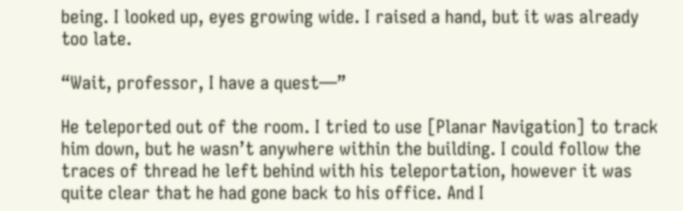being. I looked up, eyes growing wide. I raised a hand, but it was already too late.

“Wait, professor, I have a quest—”

He teleported out of the room. I tried to use [Planar Navigation] to track him down, but he wasn’t anywhere within the building. I could follow the traces of thread he left behind with his teleportation, however it was quite clear that he had gone back to his office. And I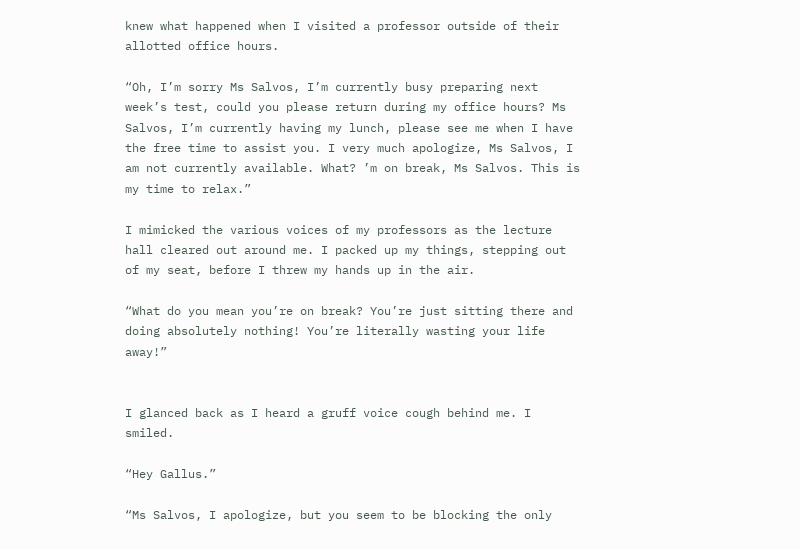knew what happened when I visited a professor outside of their allotted office hours.

“Oh, I’m sorry Ms Salvos, I’m currently busy preparing next week’s test, could you please return during my office hours? Ms Salvos, I’m currently having my lunch, please see me when I have the free time to assist you. I very much apologize, Ms Salvos, I am not currently available. What? ’m on break, Ms Salvos. This is my time to relax.”

I mimicked the various voices of my professors as the lecture hall cleared out around me. I packed up my things, stepping out of my seat, before I threw my hands up in the air.

“What do you mean you’re on break? You’re just sitting there and doing absolutely nothing! You’re literally wasting your life away!”


I glanced back as I heard a gruff voice cough behind me. I smiled.

“Hey Gallus.”

“Ms Salvos, I apologize, but you seem to be blocking the only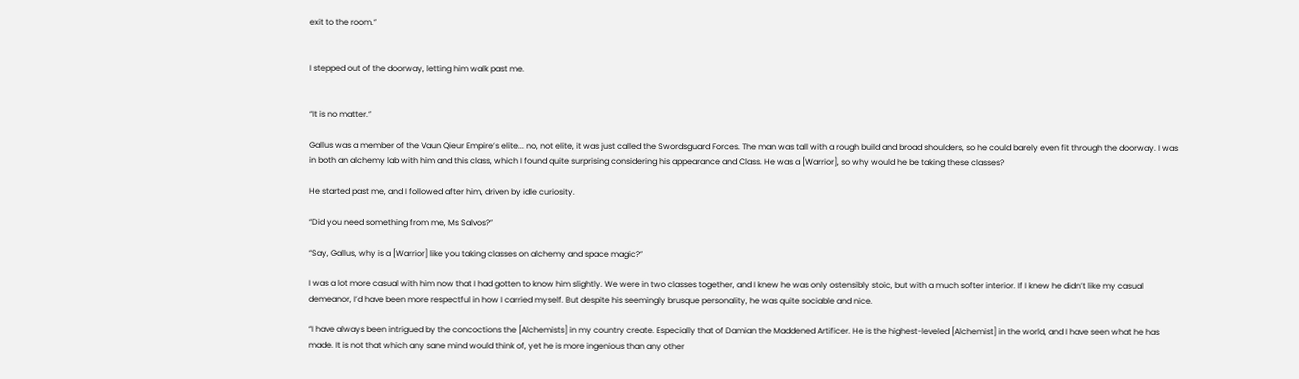exit to the room.”


I stepped out of the doorway, letting him walk past me.


“It is no matter.”

Gallus was a member of the Vaun Qieur Empire’s elite... no, not elite, it was just called the Swordsguard Forces. The man was tall with a rough build and broad shoulders, so he could barely even fit through the doorway. I was in both an alchemy lab with him and this class, which I found quite surprising considering his appearance and Class. He was a [Warrior], so why would he be taking these classes?

He started past me, and I followed after him, driven by idle curiosity.

“Did you need something from me, Ms Salvos?”

“Say, Gallus, why is a [Warrior] like you taking classes on alchemy and space magic?”

I was a lot more casual with him now that I had gotten to know him slightly. We were in two classes together, and I knew he was only ostensibly stoic, but with a much softer interior. If I knew he didn’t like my casual demeanor, I’d have been more respectful in how I carried myself. But despite his seemingly brusque personality, he was quite sociable and nice.

“I have always been intrigued by the concoctions the [Alchemists] in my country create. Especially that of Damian the Maddened Artificer. He is the highest-leveled [Alchemist] in the world, and I have seen what he has made. It is not that which any sane mind would think of, yet he is more ingenious than any other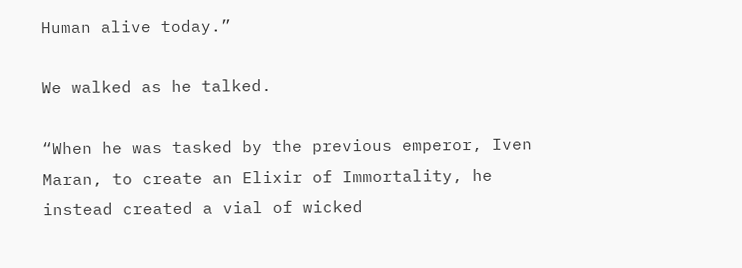Human alive today.”

We walked as he talked.

“When he was tasked by the previous emperor, Iven Maran, to create an Elixir of Immortality, he instead created a vial of wicked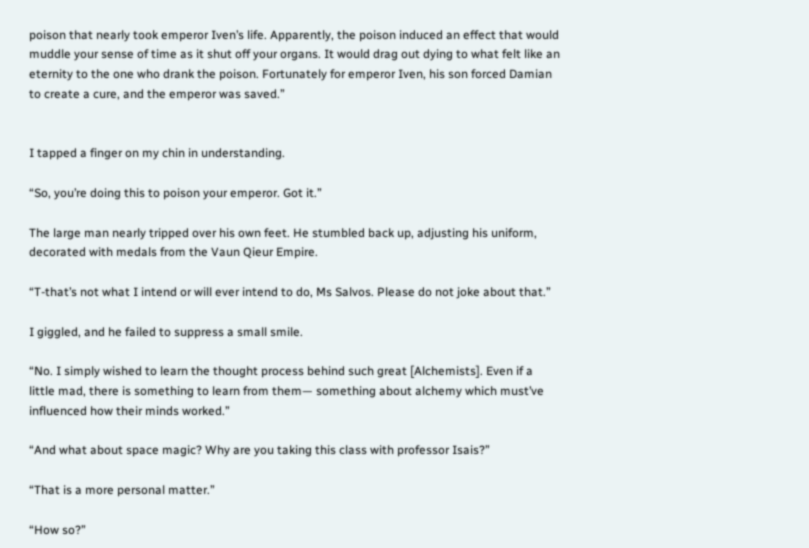poison that nearly took emperor Iven’s life. Apparently, the poison induced an effect that would muddle your sense of time as it shut off your organs. It would drag out dying to what felt like an eternity to the one who drank the poison. Fortunately for emperor Iven, his son forced Damian to create a cure, and the emperor was saved.”


I tapped a finger on my chin in understanding.

“So, you’re doing this to poison your emperor. Got it.”

The large man nearly tripped over his own feet. He stumbled back up, adjusting his uniform, decorated with medals from the Vaun Qieur Empire.

“T-that’s not what I intend or will ever intend to do, Ms Salvos. Please do not joke about that.”

I giggled, and he failed to suppress a small smile.

“No. I simply wished to learn the thought process behind such great [Alchemists]. Even if a little mad, there is something to learn from them— something about alchemy which must’ve influenced how their minds worked.”

“And what about space magic? Why are you taking this class with professor Isais?”

“That is a more personal matter.”

“How so?”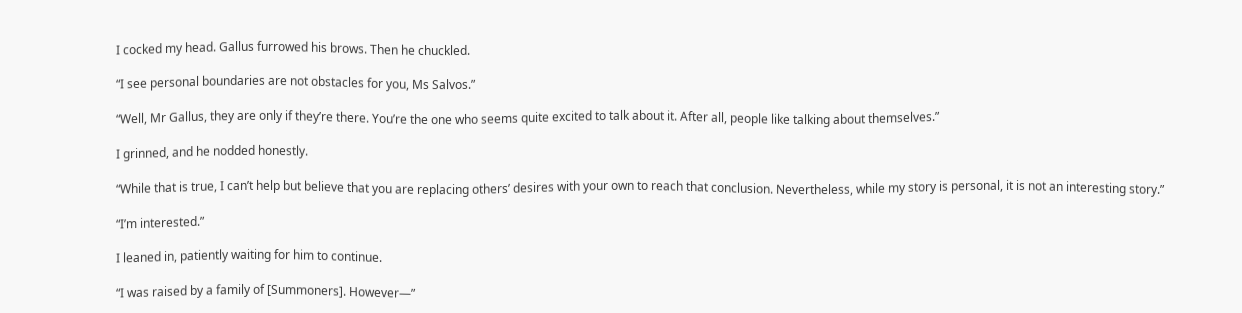I cocked my head. Gallus furrowed his brows. Then he chuckled.

“I see personal boundaries are not obstacles for you, Ms Salvos.”

“Well, Mr Gallus, they are only if they’re there. You’re the one who seems quite excited to talk about it. After all, people like talking about themselves.”

I grinned, and he nodded honestly.

“While that is true, I can’t help but believe that you are replacing others’ desires with your own to reach that conclusion. Nevertheless, while my story is personal, it is not an interesting story.”

“I’m interested.”

I leaned in, patiently waiting for him to continue.

“I was raised by a family of [Summoners]. However—”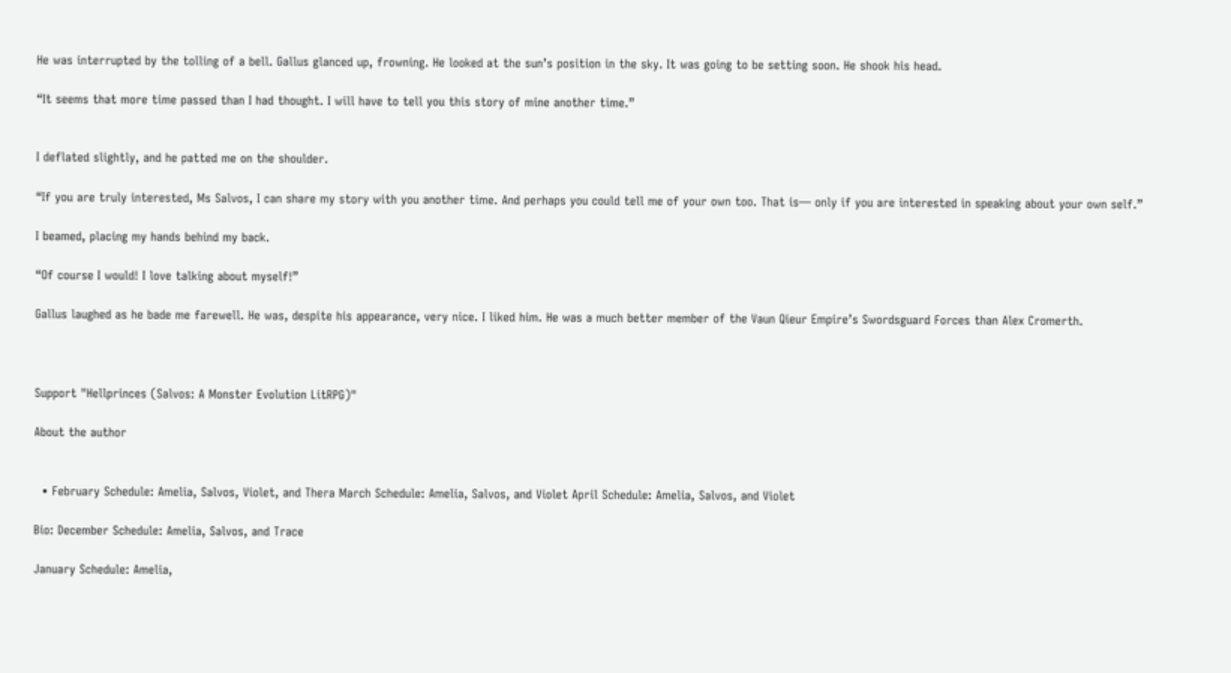He was interrupted by the tolling of a bell. Gallus glanced up, frowning. He looked at the sun’s position in the sky. It was going to be setting soon. He shook his head.

“It seems that more time passed than I had thought. I will have to tell you this story of mine another time.”


I deflated slightly, and he patted me on the shoulder.

“If you are truly interested, Ms Salvos, I can share my story with you another time. And perhaps you could tell me of your own too. That is— only if you are interested in speaking about your own self.”

I beamed, placing my hands behind my back.

“Of course I would! I love talking about myself!”

Gallus laughed as he bade me farewell. He was, despite his appearance, very nice. I liked him. He was a much better member of the Vaun Qieur Empire’s Swordsguard Forces than Alex Cromerth.



Support "Hellprinces (Salvos: A Monster Evolution LitRPG)"

About the author


  • February Schedule: Amelia, Salvos, Violet, and Thera March Schedule: Amelia, Salvos, and Violet April Schedule: Amelia, Salvos, and Violet

Bio: December Schedule: Amelia, Salvos, and Trace

January Schedule: Amelia,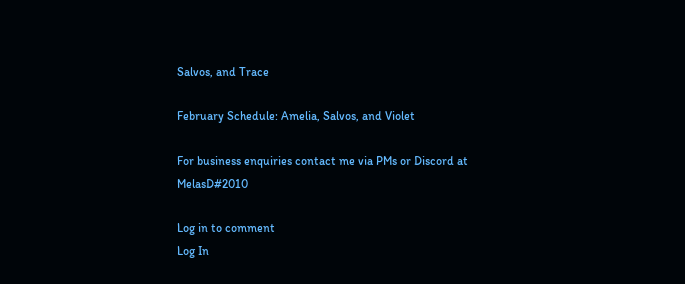Salvos, and Trace

February Schedule: Amelia, Salvos, and Violet

For business enquiries contact me via PMs or Discord at MelasD#2010

Log in to comment
Log In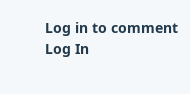Log in to comment
Log In